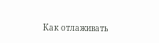Как отлаживать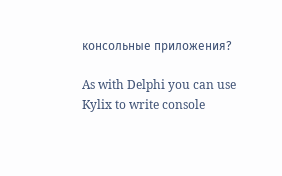консольные приложения?

As with Delphi you can use Kylix to write console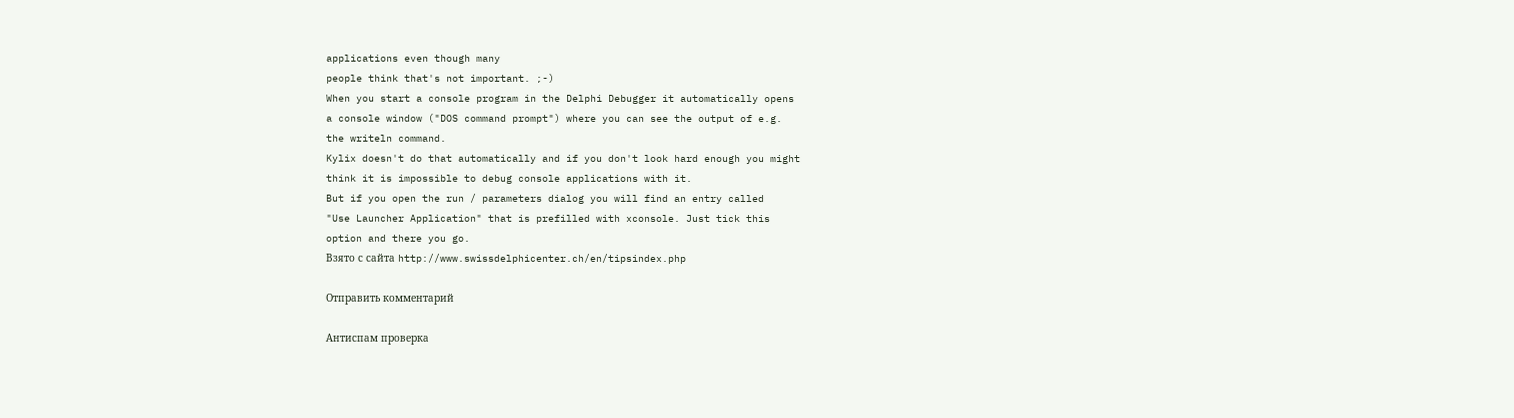applications even though many
people think that's not important. ;-)
When you start a console program in the Delphi Debugger it automatically opens
a console window ("DOS command prompt") where you can see the output of e.g.
the writeln command.
Kylix doesn't do that automatically and if you don't look hard enough you might
think it is impossible to debug console applications with it.
But if you open the run / parameters dialog you will find an entry called
"Use Launcher Application" that is prefilled with xconsole. Just tick this
option and there you go.
Взято с сайта http://www.swissdelphicenter.ch/en/tipsindex.php

Отправить комментарий

Антиспам проверка